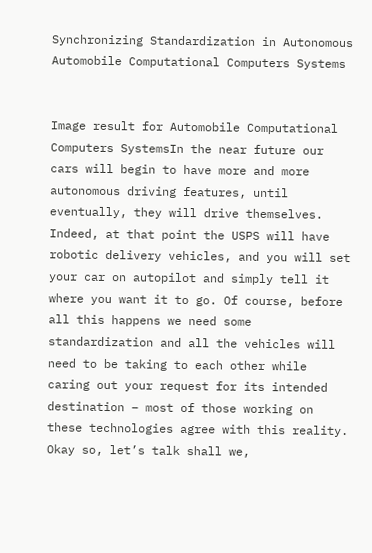Synchronizing Standardization in Autonomous Automobile Computational Computers Systems


Image result for Automobile Computational Computers SystemsIn the near future our cars will begin to have more and more autonomous driving features, until eventually, they will drive themselves. Indeed, at that point the USPS will have robotic delivery vehicles, and you will set your car on autopilot and simply tell it where you want it to go. Of course, before all this happens we need some standardization and all the vehicles will need to be taking to each other while caring out your request for its intended destination – most of those working on these technologies agree with this reality. Okay so, let’s talk shall we,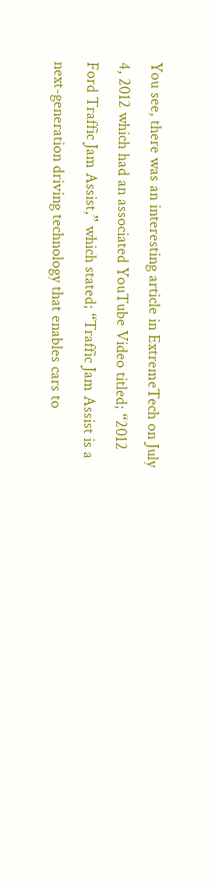You see, there was an interesting article in ExtremeTech on July 4, 2012 which had an associated YouTube Video titled; “2012 Ford Traffic Jam Assist,” which stated; “Traffic Jam Assist is a next-generation driving technology that enables cars to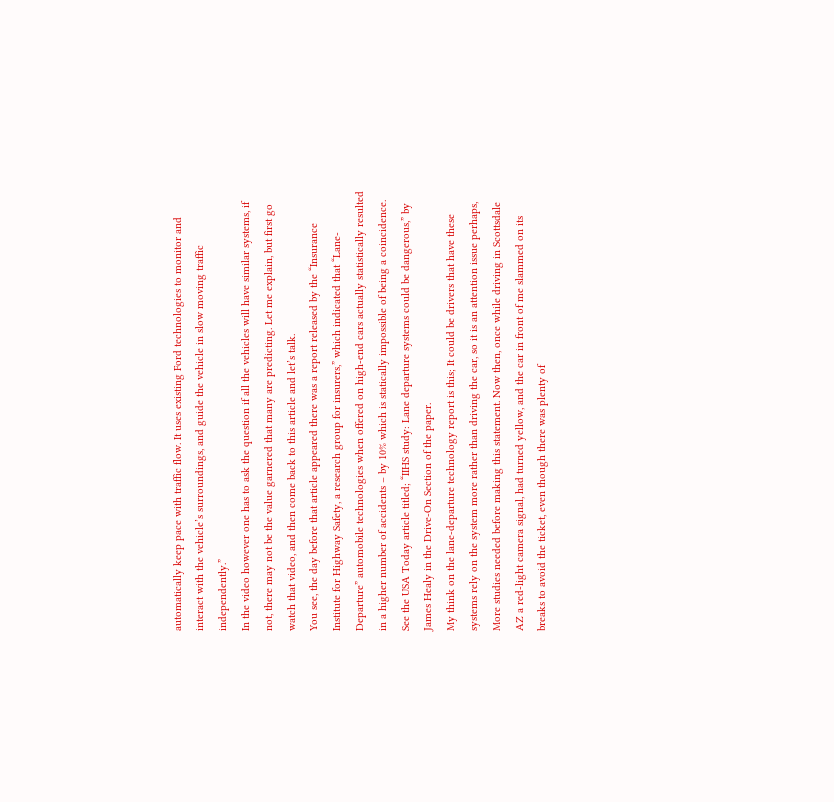automatically keep pace with traffic flow. It uses existing Ford technologies to monitor and interact with the vehicle’s surroundings, and guide the vehicle in slow moving traffic independently.”
In the video however one has to ask the question if all the vehicles will have similar systems, if not, there may not be the value garnered that many are predicting. Let me explain, but first go watch that video, and then come back to this article and let’s talk.
You see, the day before that article appeared there was a report released by the “Insurance Institute for Highway Safety, a research group for insurers,” which indicated that “Lane-Departure” automobile technologies when offered on high-end cars actually statistically resulted in a higher number of accidents – by 10% which is statically impossible of being a coincidence. See the USA Today article titled; “IIHS study: Lane departure systems could be dangerous,” by James Healy in the Drive-On Section of the paper.
My think on the lane-departure technology report is this; It could be drivers that have these systems rely on the system more rather than driving the car, so it is an attention issue perhaps, More studies needed before making this statement. Now then, once while driving in Scottsdale AZ a red-light camera signal, had turned yellow, and the car in front of me slammed on its breaks to avoid the ticket, even though there was plenty of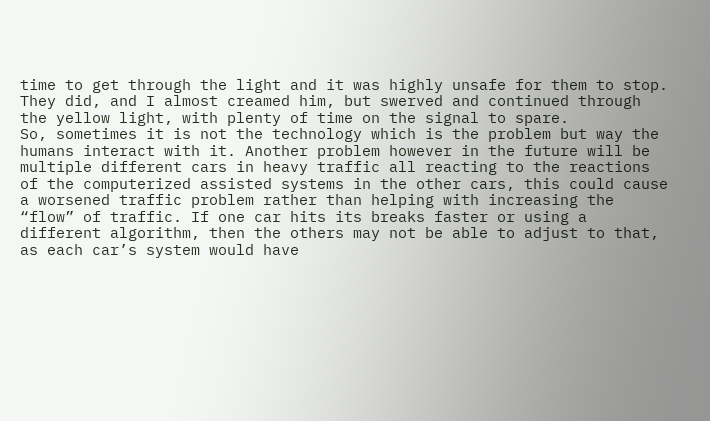time to get through the light and it was highly unsafe for them to stop. They did, and I almost creamed him, but swerved and continued through the yellow light, with plenty of time on the signal to spare.
So, sometimes it is not the technology which is the problem but way the humans interact with it. Another problem however in the future will be multiple different cars in heavy traffic all reacting to the reactions of the computerized assisted systems in the other cars, this could cause a worsened traffic problem rather than helping with increasing the “flow” of traffic. If one car hits its breaks faster or using a different algorithm, then the others may not be able to adjust to that, as each car’s system would have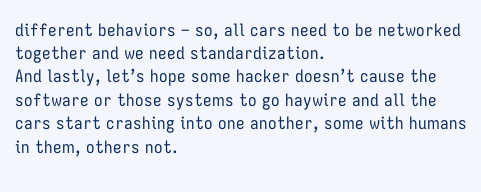different behaviors – so, all cars need to be networked together and we need standardization.
And lastly, let’s hope some hacker doesn’t cause the software or those systems to go haywire and all the cars start crashing into one another, some with humans in them, others not.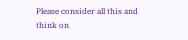Please consider all this and think on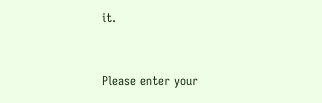it.


Please enter your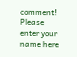comment!
Please enter your name here